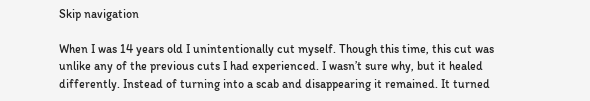Skip navigation

When I was 14 years old I unintentionally cut myself. Though this time, this cut was unlike any of the previous cuts I had experienced. I wasn’t sure why, but it healed differently. Instead of turning into a scab and disappearing it remained. It turned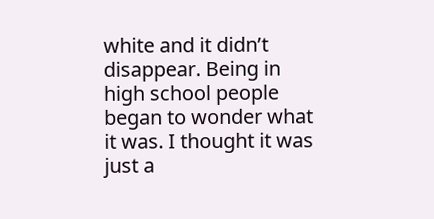white and it didn’t disappear. Being in high school people began to wonder what it was. I thought it was just a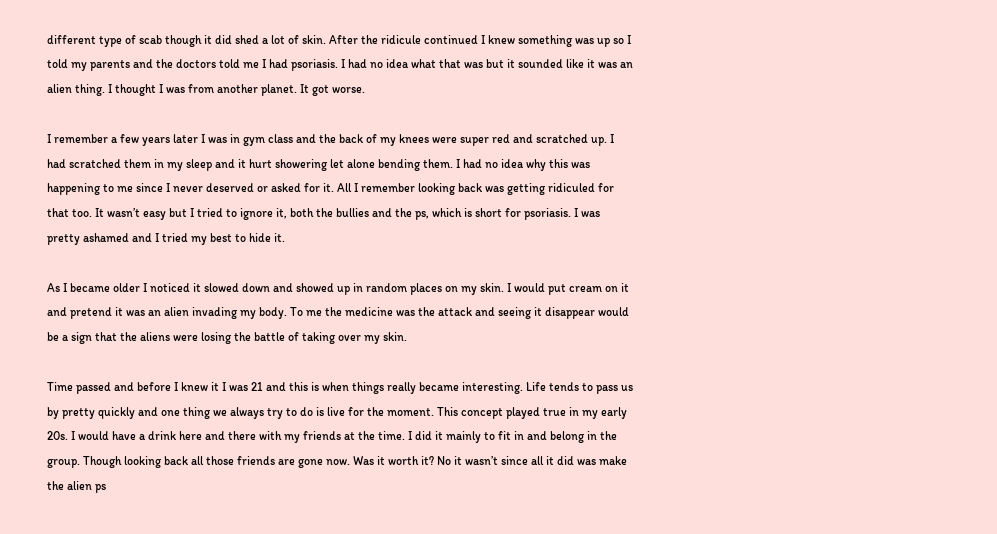different type of scab though it did shed a lot of skin. After the ridicule continued I knew something was up so I told my parents and the doctors told me I had psoriasis. I had no idea what that was but it sounded like it was an alien thing. I thought I was from another planet. It got worse.

I remember a few years later I was in gym class and the back of my knees were super red and scratched up. I had scratched them in my sleep and it hurt showering let alone bending them. I had no idea why this was happening to me since I never deserved or asked for it. All I remember looking back was getting ridiculed for that too. It wasn’t easy but I tried to ignore it, both the bullies and the ps, which is short for psoriasis. I was pretty ashamed and I tried my best to hide it.

As I became older I noticed it slowed down and showed up in random places on my skin. I would put cream on it and pretend it was an alien invading my body. To me the medicine was the attack and seeing it disappear would be a sign that the aliens were losing the battle of taking over my skin.

Time passed and before I knew it I was 21 and this is when things really became interesting. Life tends to pass us by pretty quickly and one thing we always try to do is live for the moment. This concept played true in my early 20s. I would have a drink here and there with my friends at the time. I did it mainly to fit in and belong in the group. Though looking back all those friends are gone now. Was it worth it? No it wasn’t since all it did was make the alien ps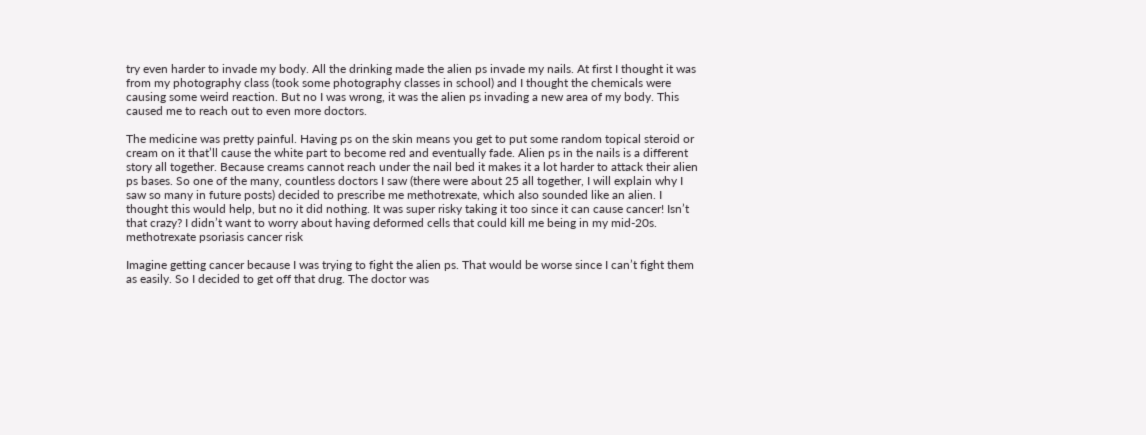try even harder to invade my body. All the drinking made the alien ps invade my nails. At first I thought it was from my photography class (took some photography classes in school) and I thought the chemicals were causing some weird reaction. But no I was wrong, it was the alien ps invading a new area of my body. This caused me to reach out to even more doctors.

The medicine was pretty painful. Having ps on the skin means you get to put some random topical steroid or cream on it that’ll cause the white part to become red and eventually fade. Alien ps in the nails is a different story all together. Because creams cannot reach under the nail bed it makes it a lot harder to attack their alien ps bases. So one of the many, countless doctors I saw (there were about 25 all together, I will explain why I saw so many in future posts) decided to prescribe me methotrexate, which also sounded like an alien. I thought this would help, but no it did nothing. It was super risky taking it too since it can cause cancer! Isn’t that crazy? I didn’t want to worry about having deformed cells that could kill me being in my mid-20s. methotrexate psoriasis cancer risk

Imagine getting cancer because I was trying to fight the alien ps. That would be worse since I can’t fight them as easily. So I decided to get off that drug. The doctor was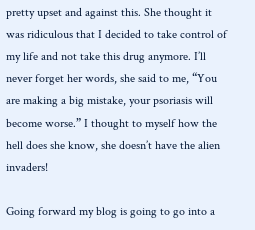pretty upset and against this. She thought it was ridiculous that I decided to take control of my life and not take this drug anymore. I’ll never forget her words, she said to me, “You are making a big mistake, your psoriasis will become worse.” I thought to myself how the hell does she know, she doesn’t have the alien invaders!

Going forward my blog is going to go into a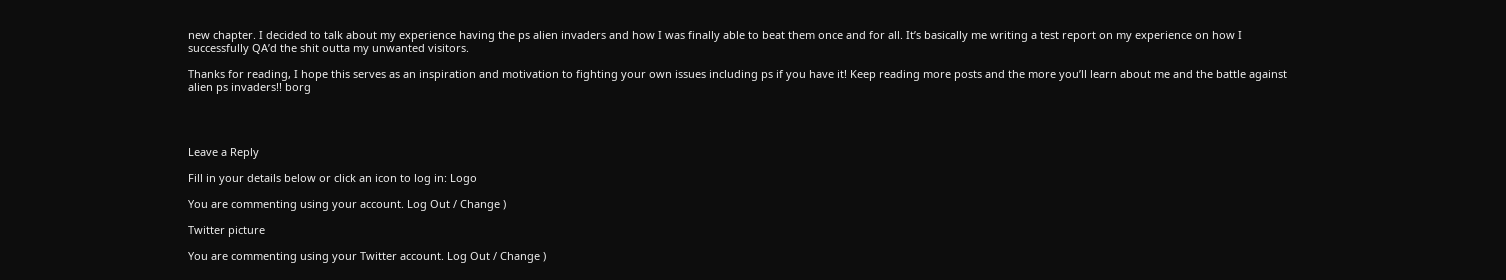new chapter. I decided to talk about my experience having the ps alien invaders and how I was finally able to beat them once and for all. It’s basically me writing a test report on my experience on how I successfully QA’d the shit outta my unwanted visitors.

Thanks for reading, I hope this serves as an inspiration and motivation to fighting your own issues including ps if you have it! Keep reading more posts and the more you’ll learn about me and the battle against alien ps invaders!! borg




Leave a Reply

Fill in your details below or click an icon to log in: Logo

You are commenting using your account. Log Out / Change )

Twitter picture

You are commenting using your Twitter account. Log Out / Change )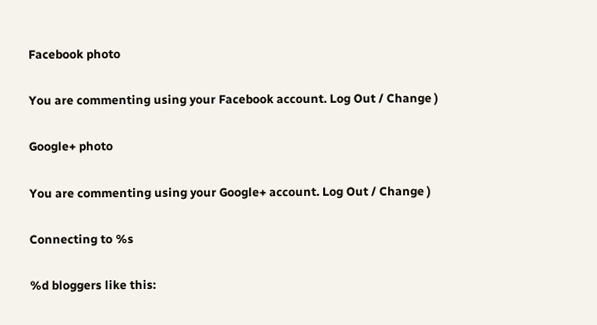Facebook photo

You are commenting using your Facebook account. Log Out / Change )

Google+ photo

You are commenting using your Google+ account. Log Out / Change )

Connecting to %s

%d bloggers like this: